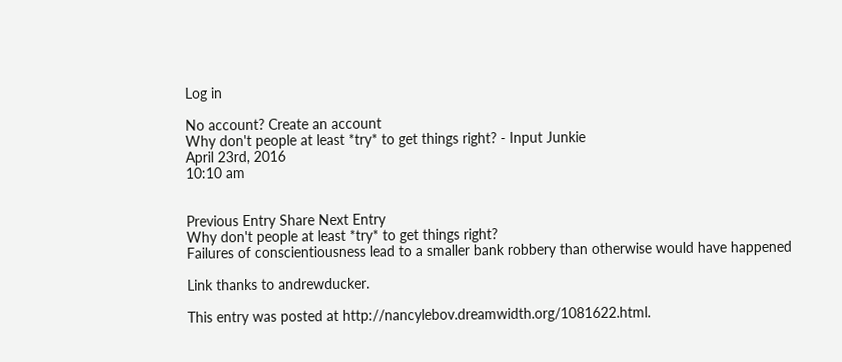Log in

No account? Create an account
Why don't people at least *try* to get things right? - Input Junkie
April 23rd, 2016
10:10 am


Previous Entry Share Next Entry
Why don't people at least *try* to get things right?
Failures of conscientiousness lead to a smaller bank robbery than otherwise would have happened

Link thanks to andrewducker.

This entry was posted at http://nancylebov.dreamwidth.org/1081622.html.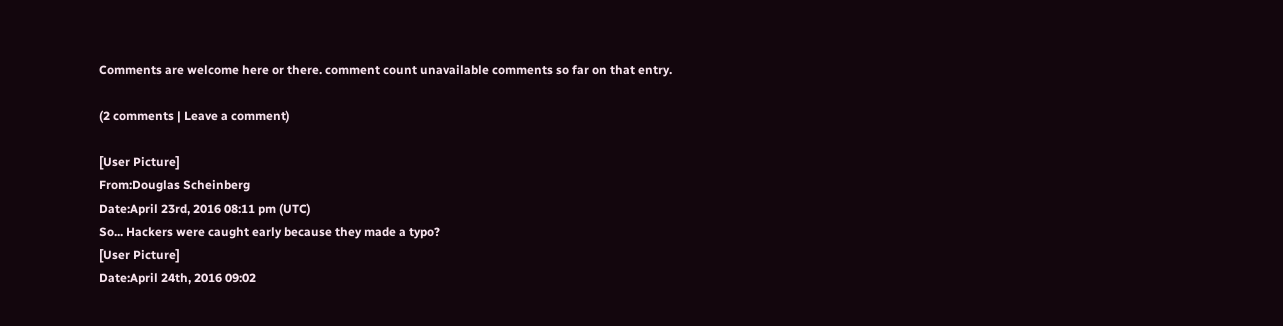Comments are welcome here or there. comment count unavailable comments so far on that entry.

(2 comments | Leave a comment)

[User Picture]
From:Douglas Scheinberg
Date:April 23rd, 2016 08:11 pm (UTC)
So... Hackers were caught early because they made a typo?
[User Picture]
Date:April 24th, 2016 09:02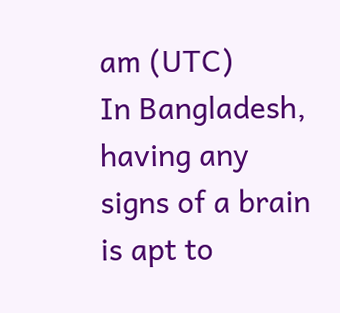am (UTC)
In Bangladesh, having any signs of a brain is apt to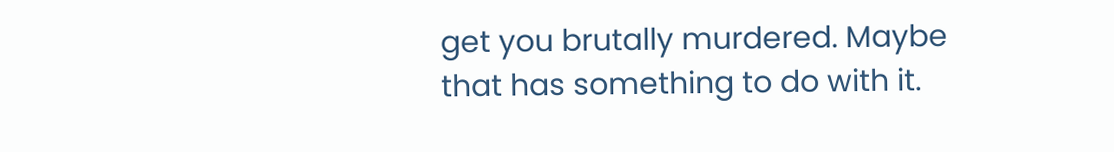get you brutally murdered. Maybe that has something to do with it.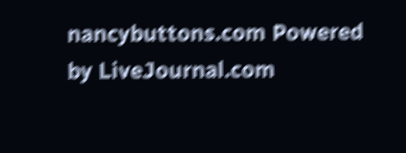nancybuttons.com Powered by LiveJournal.com